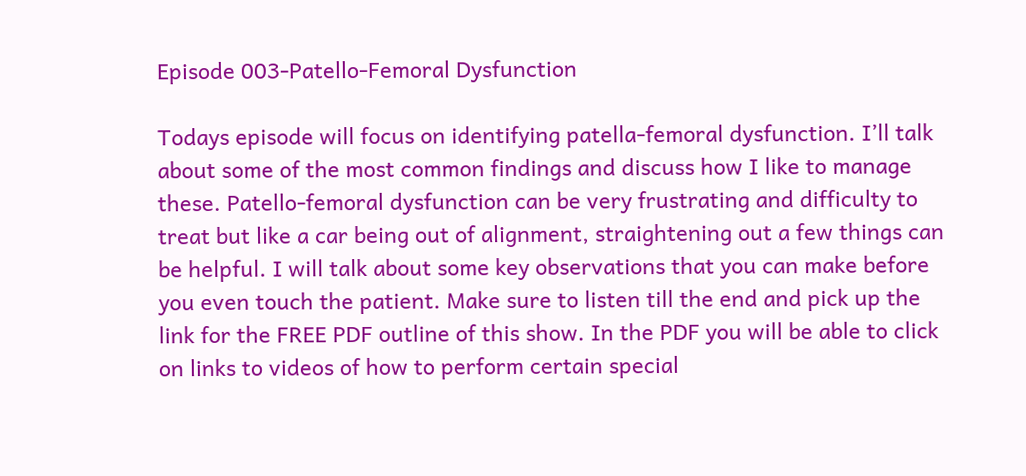Episode 003-Patello-Femoral Dysfunction

Todays episode will focus on identifying patella-femoral dysfunction. I’ll talk about some of the most common findings and discuss how I like to manage these. Patello-femoral dysfunction can be very frustrating and difficulty to treat but like a car being out of alignment, straightening out a few things can be helpful. I will talk about some key observations that you can make before you even touch the patient. Make sure to listen till the end and pick up the link for the FREE PDF outline of this show. In the PDF you will be able to click on links to videos of how to perform certain special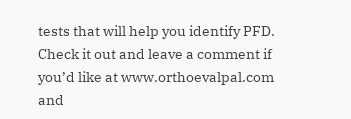tests that will help you identify PFD. Check it out and leave a comment if you’d like at www.orthoevalpal.com and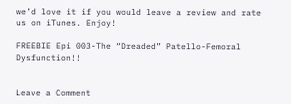we’d love it if you would leave a review and rate us on iTunes. Enjoy!

FREEBIE Epi 003-The “Dreaded” Patello-Femoral Dysfunction!!


Leave a Comment